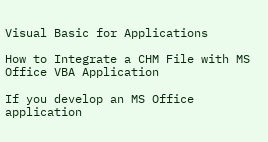Visual Basic for Applications

How to Integrate a CHM File with MS Office VBA Application

If you develop an MS Office application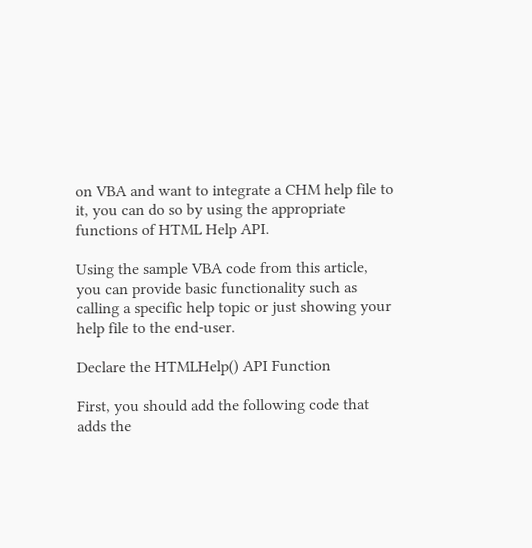on VBA and want to integrate a CHM help file to it, you can do so by using the appropriate functions of HTML Help API.

Using the sample VBA code from this article, you can provide basic functionality such as calling a specific help topic or just showing your help file to the end-user.

Declare the HTMLHelp() API Function

First, you should add the following code that adds the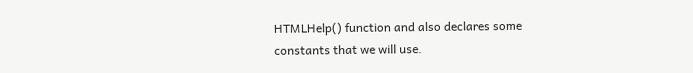HTMLHelp() function and also declares some constants that we will use.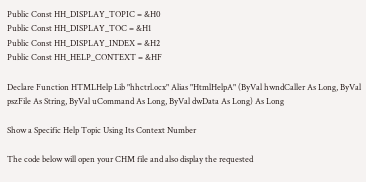Public Const HH_DISPLAY_TOPIC = &H0
Public Const HH_DISPLAY_TOC = &H1
Public Const HH_DISPLAY_INDEX = &H2
Public Const HH_HELP_CONTEXT = &HF

Declare Function HTMLHelp Lib "hhctrl.ocx" Alias "HtmlHelpA" (ByVal hwndCaller As Long, ByVal pszFile As String, ByVal uCommand As Long, ByVal dwData As Long) As Long

Show a Specific Help Topic Using Its Context Number

The code below will open your CHM file and also display the requested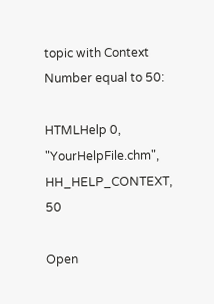topic with Context Number equal to 50:

HTMLHelp 0, "YourHelpFile.chm", HH_HELP_CONTEXT, 50

Open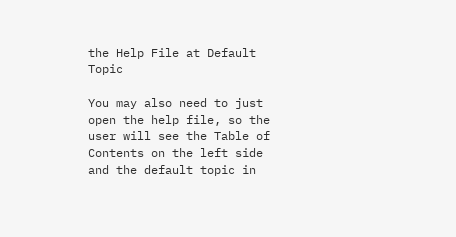the Help File at Default Topic

You may also need to just open the help file, so the user will see the Table of Contents on the left side and the default topic in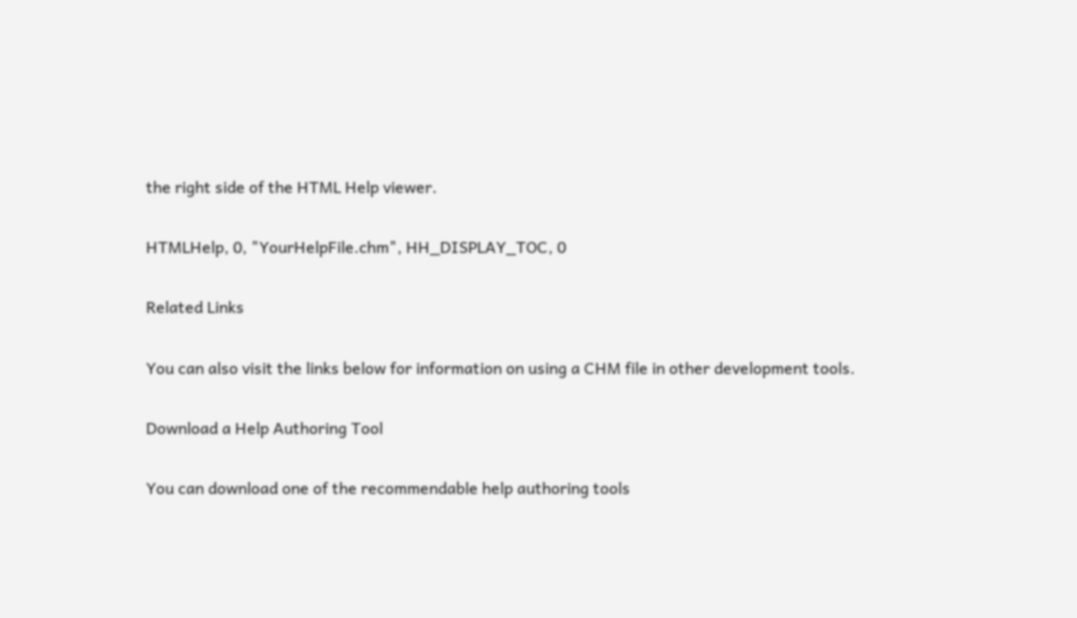the right side of the HTML Help viewer.

HTMLHelp, 0, "YourHelpFile.chm", HH_DISPLAY_TOC, 0

Related Links

You can also visit the links below for information on using a CHM file in other development tools.

Download a Help Authoring Tool

You can download one of the recommendable help authoring tools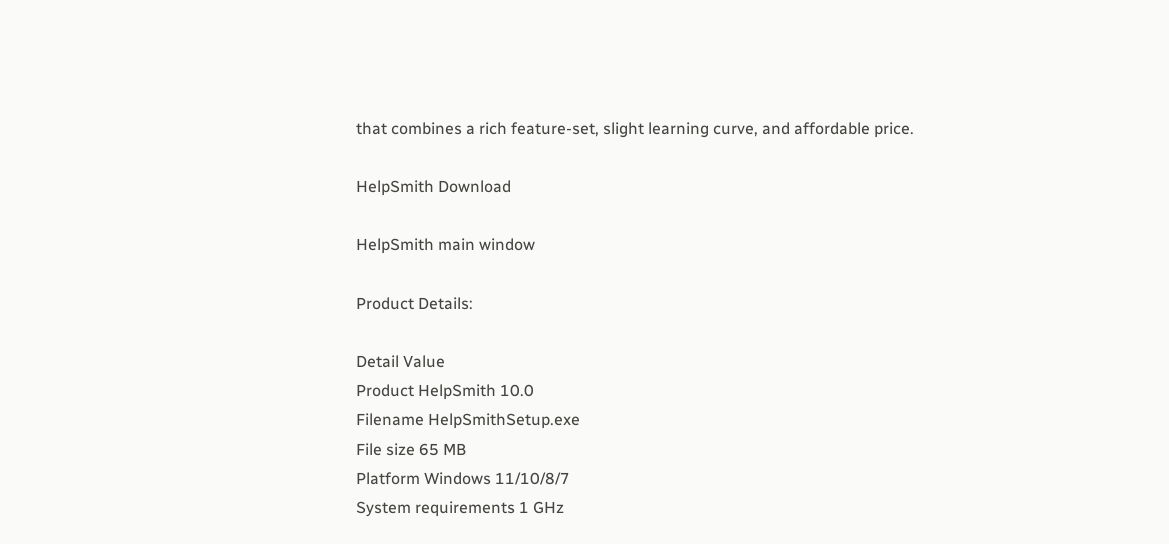that combines a rich feature-set, slight learning curve, and affordable price.

HelpSmith Download

HelpSmith main window

Product Details:

Detail Value
Product HelpSmith 10.0
Filename HelpSmithSetup.exe
File size 65 MB
Platform Windows 11/10/8/7
System requirements 1 GHz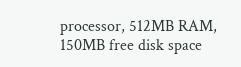processor, 512MB RAM, 150MB free disk space